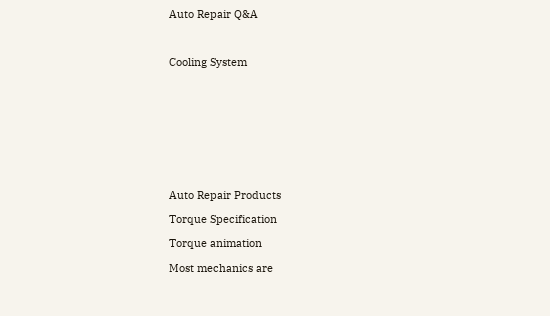Auto Repair Q&A



Cooling System










Auto Repair Products

Torque Specification

Torque animation

Most mechanics are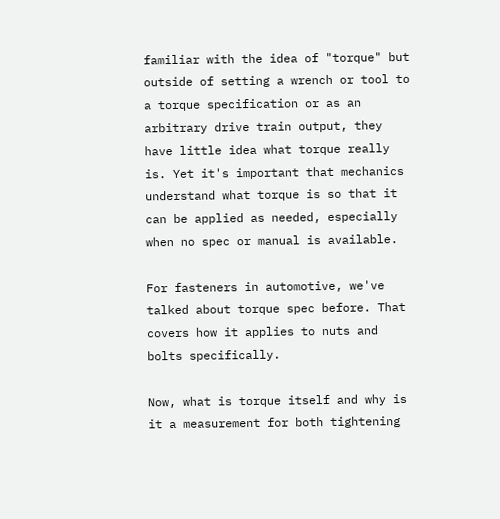familiar with the idea of "torque" but outside of setting a wrench or tool to a torque specification or as an arbitrary drive train output, they have little idea what torque really is. Yet it's important that mechanics understand what torque is so that it can be applied as needed, especially when no spec or manual is available.

For fasteners in automotive, we've talked about torque spec before. That covers how it applies to nuts and bolts specifically.

Now, what is torque itself and why is it a measurement for both tightening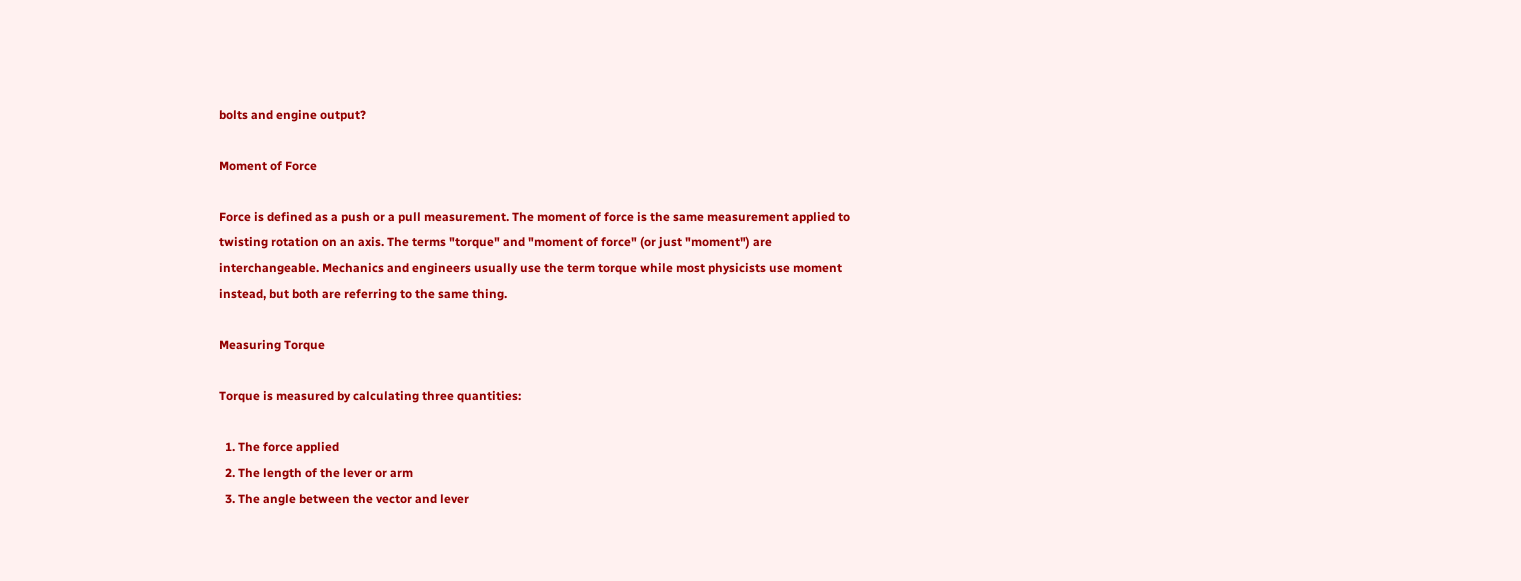bolts and engine output?

Moment of Force

Force is defined as a push or a pull measurement. The moment of force is the same measurement applied to twisting rotation on an axis. The terms "torque" and "moment of force" (or just "moment") are interchangeable. Mechanics and engineers usually use the term torque while most physicists use moment instead, but both are referring to the same thing.

Measuring Torque

Torque is measured by calculating three quantities:

  1. The force applied
  2. The length of the lever or arm
  3. The angle between the vector and lever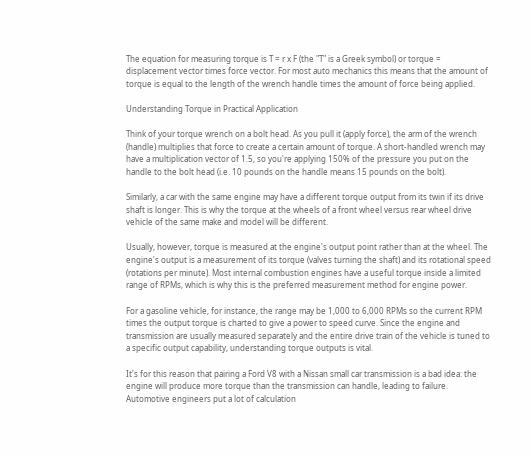The equation for measuring torque is T = r x F (the "T" is a Greek symbol) or torque = displacement vector times force vector. For most auto mechanics this means that the amount of torque is equal to the length of the wrench handle times the amount of force being applied.

Understanding Torque in Practical Application

Think of your torque wrench on a bolt head. As you pull it (apply force), the arm of the wrench (handle) multiplies that force to create a certain amount of torque. A short-handled wrench may have a multiplication vector of 1.5, so you're applying 150% of the pressure you put on the handle to the bolt head (i.e. 10 pounds on the handle means 15 pounds on the bolt).

Similarly, a car with the same engine may have a different torque output from its twin if its drive shaft is longer. This is why the torque at the wheels of a front wheel versus rear wheel drive vehicle of the same make and model will be different.

Usually, however, torque is measured at the engine's output point rather than at the wheel. The engine's output is a measurement of its torque (valves turning the shaft) and its rotational speed (rotations per minute). Most internal combustion engines have a useful torque inside a limited range of RPMs, which is why this is the preferred measurement method for engine power.

For a gasoline vehicle, for instance, the range may be 1,000 to 6,000 RPMs so the current RPM times the output torque is charted to give a power to speed curve. Since the engine and transmission are usually measured separately and the entire drive train of the vehicle is tuned to a specific output capability, understanding torque outputs is vital.

It's for this reason that pairing a Ford V8 with a Nissan small car transmission is a bad idea: the engine will produce more torque than the transmission can handle, leading to failure. Automotive engineers put a lot of calculation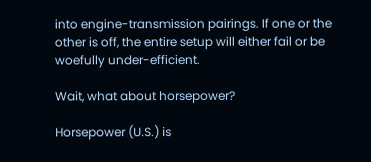into engine-transmission pairings. If one or the other is off, the entire setup will either fail or be woefully under-efficient.

Wait, what about horsepower?

Horsepower (U.S.) is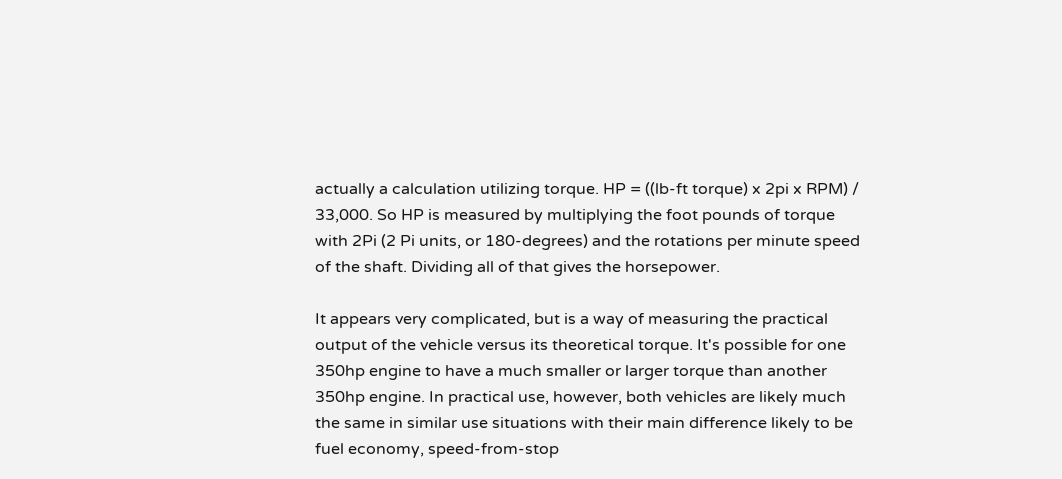actually a calculation utilizing torque. HP = ((lb-ft torque) x 2pi x RPM) / 33,000. So HP is measured by multiplying the foot pounds of torque with 2Pi (2 Pi units, or 180-degrees) and the rotations per minute speed of the shaft. Dividing all of that gives the horsepower.

It appears very complicated, but is a way of measuring the practical output of the vehicle versus its theoretical torque. It's possible for one 350hp engine to have a much smaller or larger torque than another 350hp engine. In practical use, however, both vehicles are likely much the same in similar use situations with their main difference likely to be fuel economy, speed-from-stop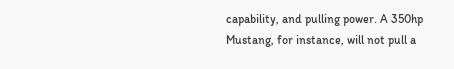capability, and pulling power. A 350hp Mustang, for instance, will not pull a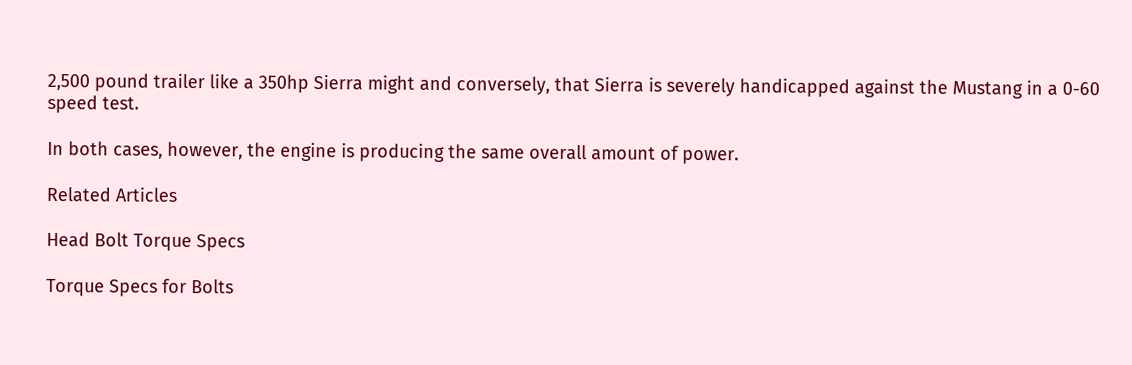2,500 pound trailer like a 350hp Sierra might and conversely, that Sierra is severely handicapped against the Mustang in a 0-60 speed test.

In both cases, however, the engine is producing the same overall amount of power.

Related Articles

Head Bolt Torque Specs

Torque Specs for Bolts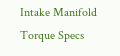Intake Manifold Torque Specs